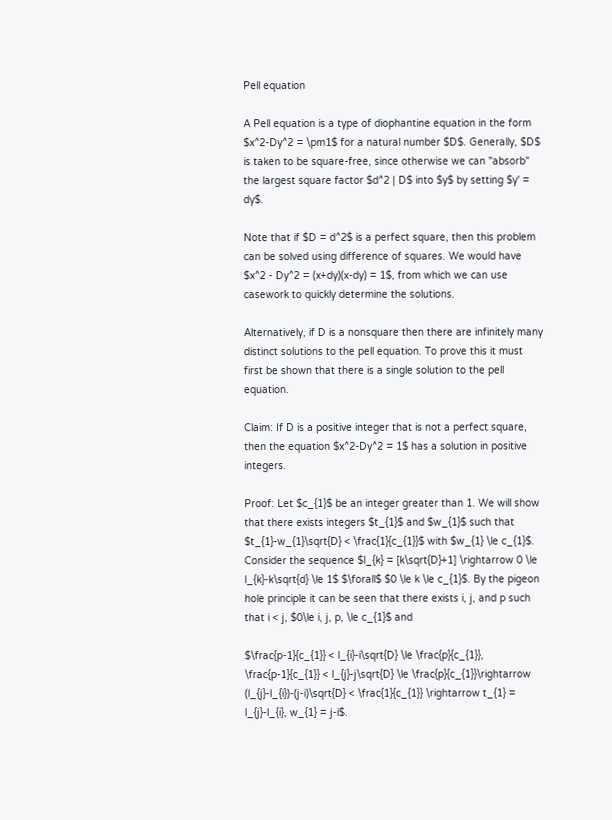Pell equation

A Pell equation is a type of diophantine equation in the form $x^2-Dy^2 = \pm1$ for a natural number $D$. Generally, $D$ is taken to be square-free, since otherwise we can "absorb" the largest square factor $d^2 | D$ into $y$ by setting $y' = dy$.

Note that if $D = d^2$ is a perfect square, then this problem can be solved using difference of squares. We would have $x^2 - Dy^2 = (x+dy)(x-dy) = 1$, from which we can use casework to quickly determine the solutions.

Alternatively, if D is a nonsquare then there are infinitely many distinct solutions to the pell equation. To prove this it must first be shown that there is a single solution to the pell equation.

Claim: If D is a positive integer that is not a perfect square, then the equation $x^2-Dy^2 = 1$ has a solution in positive integers.

Proof: Let $c_{1}$ be an integer greater than 1. We will show that there exists integers $t_{1}$ and $w_{1}$ such that $t_{1}-w_{1}\sqrt{D} < \frac{1}{c_{1}}$ with $w_{1} \le c_{1}$. Consider the sequence $l_{k} = [k\sqrt{D}+1] \rightarrow 0 \le l_{k}-k\sqrt{d} \le 1$ $\forall$ $0 \le k \le c_{1}$. By the pigeon hole principle it can be seen that there exists i, j, and p such that i < j, $0\le i, j, p, \le c_{1}$ and

$\frac{p-1}{c_{1}} < l_{i}-i\sqrt{D} \le \frac{p}{c_{1}}, \frac{p-1}{c_{1}} < l_{j}-j\sqrt{D} \le \frac{p}{c_{1}}\rightarrow (l_{j}-l_{i})-(j-i)\sqrt{D} < \frac{1}{c_{1}} \rightarrow t_{1} = l_{j}-l_{i}, w_{1} = j-i$.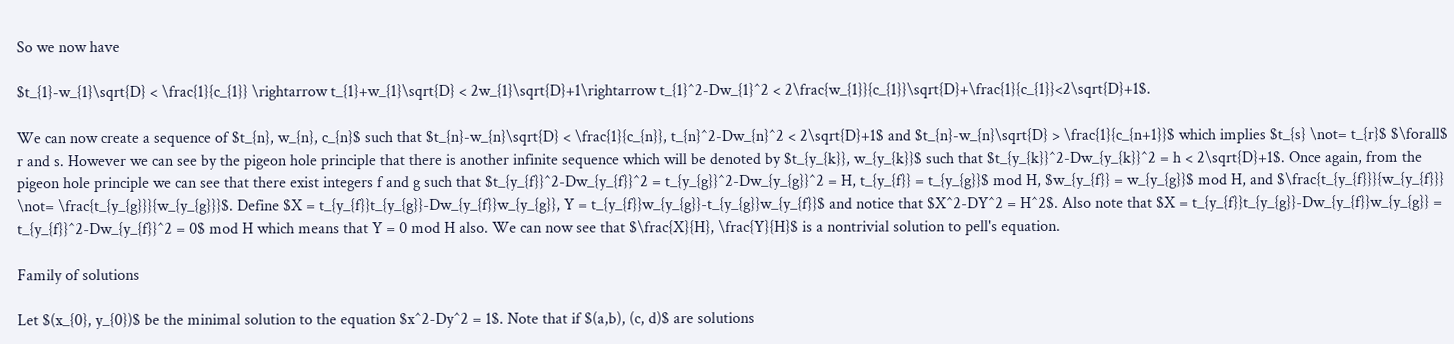So we now have

$t_{1}-w_{1}\sqrt{D} < \frac{1}{c_{1}} \rightarrow t_{1}+w_{1}\sqrt{D} < 2w_{1}\sqrt{D}+1\rightarrow t_{1}^2-Dw_{1}^2 < 2\frac{w_{1}}{c_{1}}\sqrt{D}+\frac{1}{c_{1}}<2\sqrt{D}+1$.

We can now create a sequence of $t_{n}, w_{n}, c_{n}$ such that $t_{n}-w_{n}\sqrt{D} < \frac{1}{c_{n}}, t_{n}^2-Dw_{n}^2 < 2\sqrt{D}+1$ and $t_{n}-w_{n}\sqrt{D} > \frac{1}{c_{n+1}}$ which implies $t_{s} \not= t_{r}$ $\forall$ r and s. However we can see by the pigeon hole principle that there is another infinite sequence which will be denoted by $t_{y_{k}}, w_{y_{k}}$ such that $t_{y_{k}}^2-Dw_{y_{k}}^2 = h < 2\sqrt{D}+1$. Once again, from the pigeon hole principle we can see that there exist integers f and g such that $t_{y_{f}}^2-Dw_{y_{f}}^2 = t_{y_{g}}^2-Dw_{y_{g}}^2 = H, t_{y_{f}} = t_{y_{g}}$ mod H, $w_{y_{f}} = w_{y_{g}}$ mod H, and $\frac{t_{y_{f}}}{w_{y_{f}}} \not= \frac{t_{y_{g}}}{w_{y_{g}}}$. Define $X = t_{y_{f}}t_{y_{g}}-Dw_{y_{f}}w_{y_{g}}, Y = t_{y_{f}}w_{y_{g}}-t_{y_{g}}w_{y_{f}}$ and notice that $X^2-DY^2 = H^2$. Also note that $X = t_{y_{f}}t_{y_{g}}-Dw_{y_{f}}w_{y_{g}} = t_{y_{f}}^2-Dw_{y_{f}}^2 = 0$ mod H which means that Y = 0 mod H also. We can now see that $\frac{X}{H}, \frac{Y}{H}$ is a nontrivial solution to pell's equation.

Family of solutions

Let $(x_{0}, y_{0})$ be the minimal solution to the equation $x^2-Dy^2 = 1$. Note that if $(a,b), (c, d)$ are solutions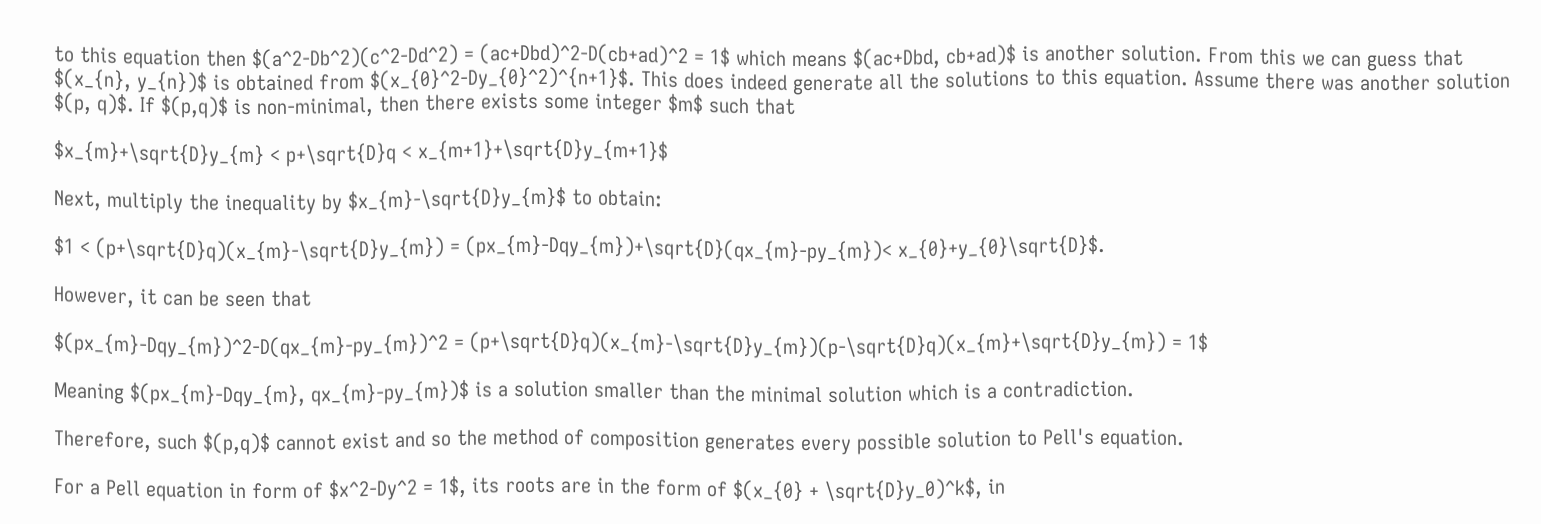to this equation then $(a^2-Db^2)(c^2-Dd^2) = (ac+Dbd)^2-D(cb+ad)^2 = 1$ which means $(ac+Dbd, cb+ad)$ is another solution. From this we can guess that $(x_{n}, y_{n})$ is obtained from $(x_{0}^2-Dy_{0}^2)^{n+1}$. This does indeed generate all the solutions to this equation. Assume there was another solution $(p, q)$. If $(p,q)$ is non-minimal, then there exists some integer $m$ such that

$x_{m}+\sqrt{D}y_{m} < p+\sqrt{D}q < x_{m+1}+\sqrt{D}y_{m+1}$

Next, multiply the inequality by $x_{m}-\sqrt{D}y_{m}$ to obtain:

$1 < (p+\sqrt{D}q)(x_{m}-\sqrt{D}y_{m}) = (px_{m}-Dqy_{m})+\sqrt{D}(qx_{m}-py_{m})< x_{0}+y_{0}\sqrt{D}$.

However, it can be seen that

$(px_{m}-Dqy_{m})^2-D(qx_{m}-py_{m})^2 = (p+\sqrt{D}q)(x_{m}-\sqrt{D}y_{m})(p-\sqrt{D}q)(x_{m}+\sqrt{D}y_{m}) = 1$

Meaning $(px_{m}-Dqy_{m}, qx_{m}-py_{m})$ is a solution smaller than the minimal solution which is a contradiction.

Therefore, such $(p,q)$ cannot exist and so the method of composition generates every possible solution to Pell's equation.

For a Pell equation in form of $x^2-Dy^2 = 1$, its roots are in the form of $(x_{0} + \sqrt{D}y_0)^k$, in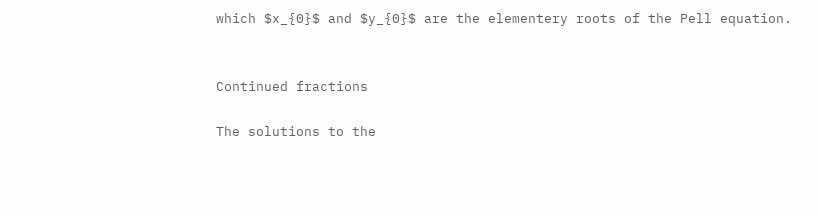which $x_{0}$ and $y_{0}$ are the elementery roots of the Pell equation.


Continued fractions

The solutions to the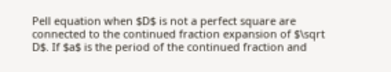Pell equation when $D$ is not a perfect square are connected to the continued fraction expansion of $\sqrt D$. If $a$ is the period of the continued fraction and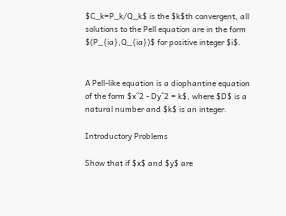$C_k=P_k/Q_k$ is the $k$th convergent, all solutions to the Pell equation are in the form $(P_{ia},Q_{ia})$ for positive integer $i$.


A Pell-like equation is a diophantine equation of the form $x^2 - Dy^2 = k$, where $D$ is a natural number and $k$ is an integer.

Introductory Problems

Show that if $x$ and $y$ are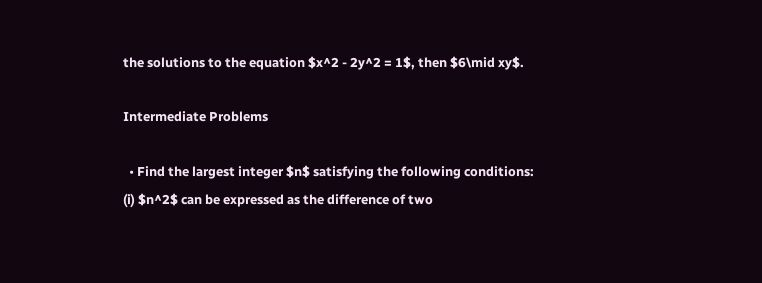the solutions to the equation $x^2 - 2y^2 = 1$, then $6\mid xy$.

Intermediate Problems

  • Find the largest integer $n$ satisfying the following conditions:
(i) $n^2$ can be expressed as the difference of two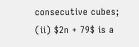consecutive cubes;
(ii) $2n + 79$ is a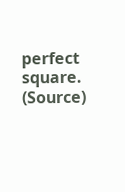perfect square. (Source)